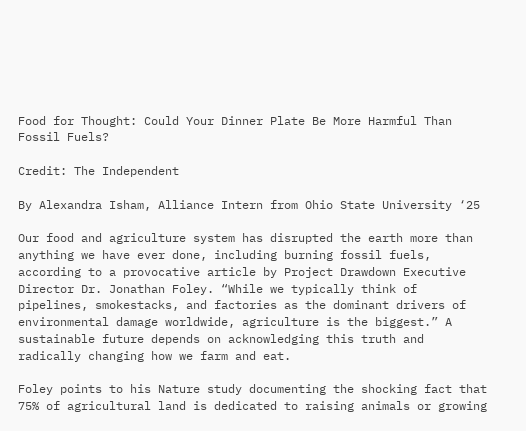Food for Thought: Could Your Dinner Plate Be More Harmful Than Fossil Fuels?

Credit: The Independent

By Alexandra Isham, Alliance Intern from Ohio State University ‘25

Our food and agriculture system has disrupted the earth more than anything we have ever done, including burning fossil fuels, according to a provocative article by Project Drawdown Executive Director Dr. Jonathan Foley. “While we typically think of pipelines, smokestacks, and factories as the dominant drivers of environmental damage worldwide, agriculture is the biggest.” A sustainable future depends on acknowledging this truth and radically changing how we farm and eat.

Foley points to his Nature study documenting the shocking fact that 75% of agricultural land is dedicated to raising animals or growing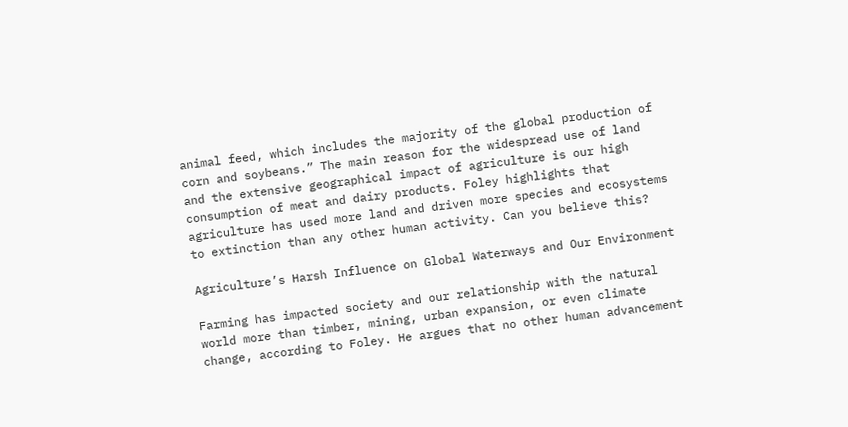animal feed, which includes the majority of the global production of corn and soybeans.” The main reason for the widespread use of land and the extensive geographical impact of agriculture is our high consumption of meat and dairy products. Foley highlights that agriculture has used more land and driven more species and ecosystems to extinction than any other human activity. Can you believe this?

Agriculture’s Harsh Influence on Global Waterways and Our Environment

Farming has impacted society and our relationship with the natural world more than timber, mining, urban expansion, or even climate change, according to Foley. He argues that no other human advancement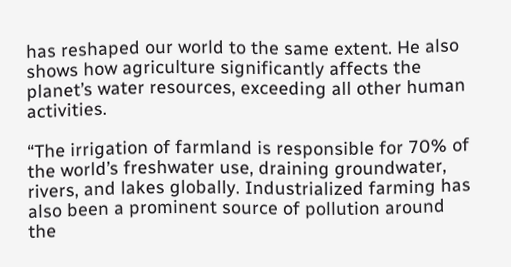has reshaped our world to the same extent. He also shows how agriculture significantly affects the planet’s water resources, exceeding all other human activities.

“The irrigation of farmland is responsible for 70% of the world’s freshwater use, draining groundwater, rivers, and lakes globally. Industrialized farming has also been a prominent source of pollution around the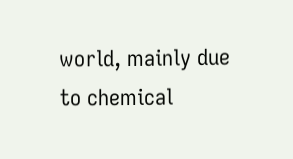world, mainly due to chemical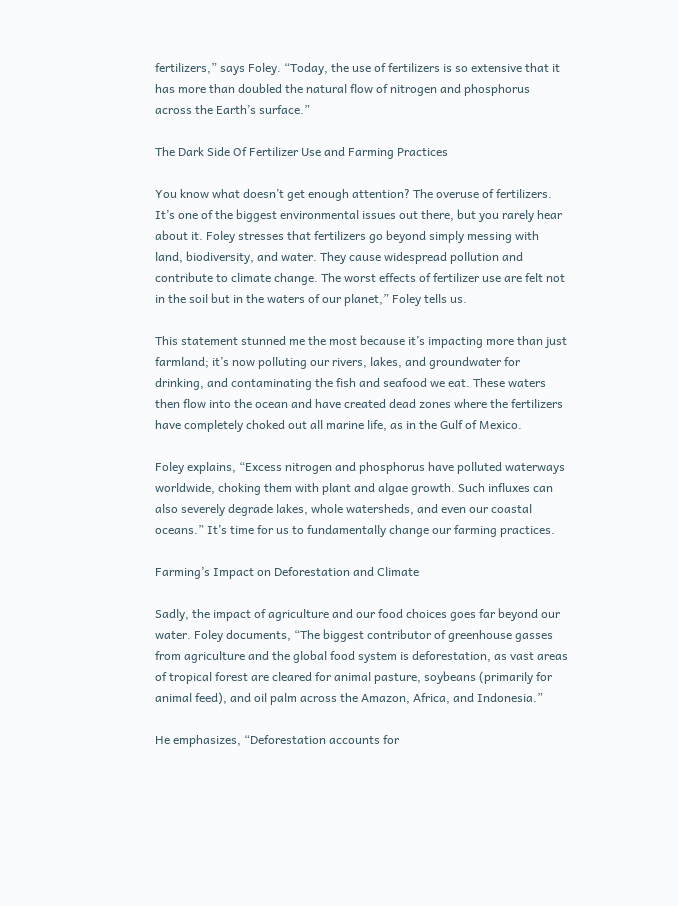fertilizers,” says Foley. “Today, the use of fertilizers is so extensive that it has more than doubled the natural flow of nitrogen and phosphorus across the Earth’s surface.”

The Dark Side Of Fertilizer Use and Farming Practices

You know what doesn’t get enough attention? The overuse of fertilizers. It’s one of the biggest environmental issues out there, but you rarely hear about it. Foley stresses that fertilizers go beyond simply messing with land, biodiversity, and water. They cause widespread pollution and contribute to climate change. The worst effects of fertilizer use are felt not in the soil but in the waters of our planet,” Foley tells us.

This statement stunned me the most because it’s impacting more than just farmland; it’s now polluting our rivers, lakes, and groundwater for drinking, and contaminating the fish and seafood we eat. These waters then flow into the ocean and have created dead zones where the fertilizers have completely choked out all marine life, as in the Gulf of Mexico.

Foley explains, “Excess nitrogen and phosphorus have polluted waterways worldwide, choking them with plant and algae growth. Such influxes can also severely degrade lakes, whole watersheds, and even our coastal oceans.” It’s time for us to fundamentally change our farming practices.

Farming’s Impact on Deforestation and Climate

Sadly, the impact of agriculture and our food choices goes far beyond our water. Foley documents, “The biggest contributor of greenhouse gasses from agriculture and the global food system is deforestation, as vast areas of tropical forest are cleared for animal pasture, soybeans (primarily for animal feed), and oil palm across the Amazon, Africa, and Indonesia.”

He emphasizes, “Deforestation accounts for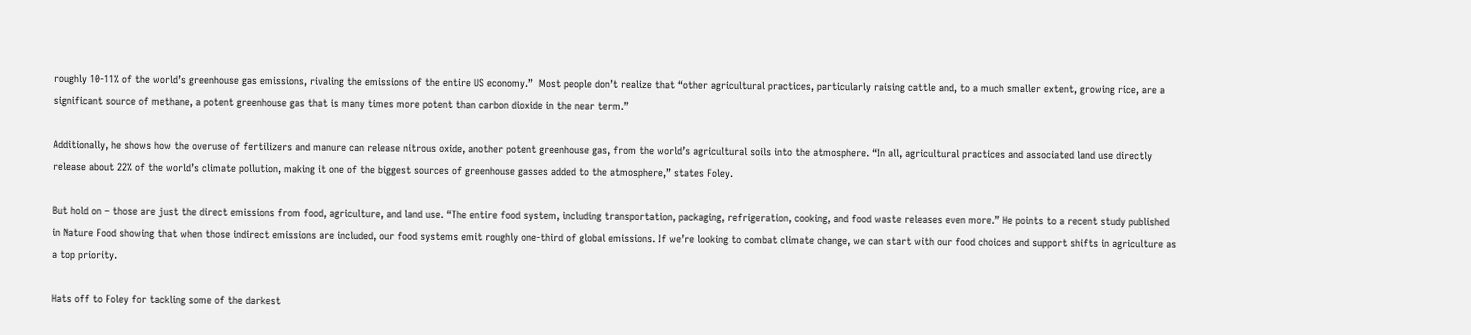roughly 10-11% of the world’s greenhouse gas emissions, rivaling the emissions of the entire US economy.”  Most people don’t realize that “other agricultural practices, particularly raising cattle and, to a much smaller extent, growing rice, are a significant source of methane, a potent greenhouse gas that is many times more potent than carbon dioxide in the near term.”

Additionally, he shows how the overuse of fertilizers and manure can release nitrous oxide, another potent greenhouse gas, from the world’s agricultural soils into the atmosphere. “In all, agricultural practices and associated land use directly release about 22% of the world’s climate pollution, making it one of the biggest sources of greenhouse gasses added to the atmosphere,” states Foley.

But hold on – those are just the direct emissions from food, agriculture, and land use. “The entire food system, including transportation, packaging, refrigeration, cooking, and food waste releases even more.” He points to a recent study published in Nature Food showing that when those indirect emissions are included, our food systems emit roughly one-third of global emissions. If we’re looking to combat climate change, we can start with our food choices and support shifts in agriculture as a top priority.

Hats off to Foley for tackling some of the darkest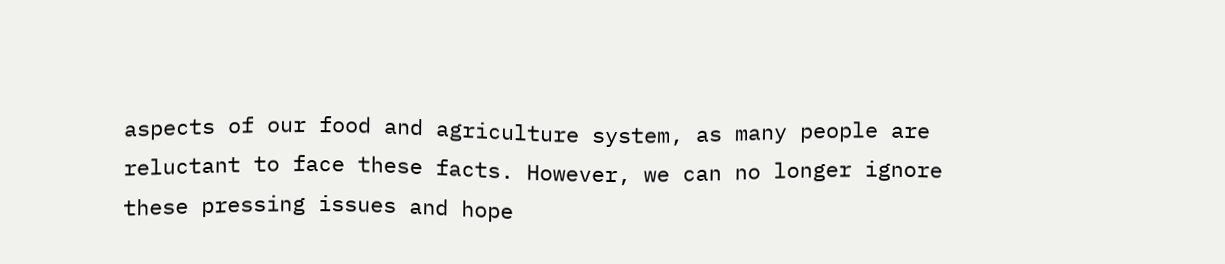aspects of our food and agriculture system, as many people are reluctant to face these facts. However, we can no longer ignore these pressing issues and hope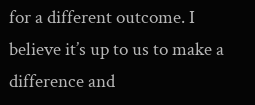for a different outcome. I believe it’s up to us to make a difference and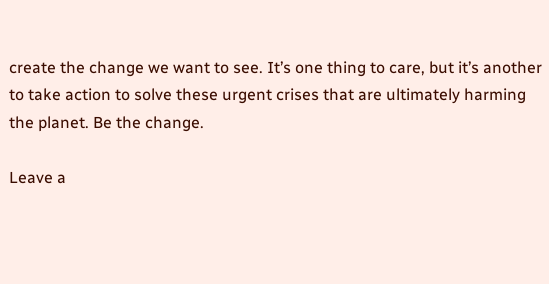create the change we want to see. It’s one thing to care, but it’s another to take action to solve these urgent crises that are ultimately harming the planet. Be the change.

Leave a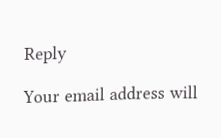Reply

Your email address will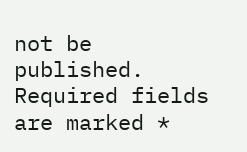not be published. Required fields are marked *